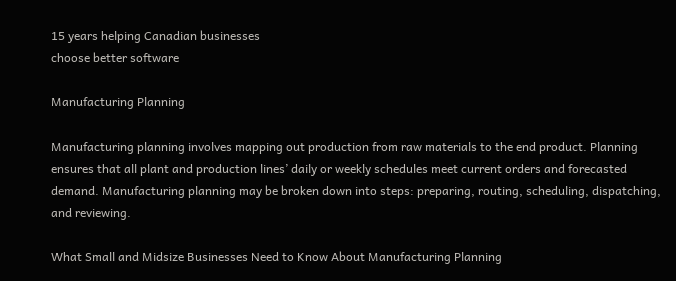15 years helping Canadian businesses
choose better software

Manufacturing Planning

Manufacturing planning involves mapping out production from raw materials to the end product. Planning ensures that all plant and production lines’ daily or weekly schedules meet current orders and forecasted demand. Manufacturing planning may be broken down into steps: preparing, routing, scheduling, dispatching, and reviewing.

What Small and Midsize Businesses Need to Know About Manufacturing Planning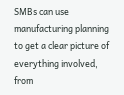SMBs can use manufacturing planning to get a clear picture of everything involved, from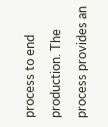process to end production. The process provides an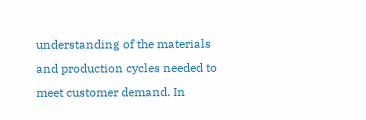understanding of the materials and production cycles needed to meet customer demand. In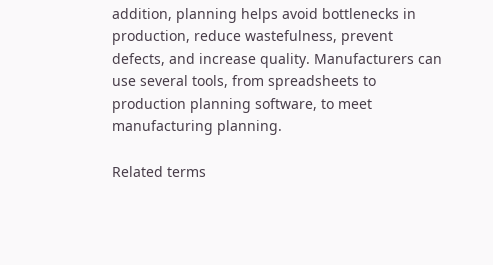addition, planning helps avoid bottlenecks in production, reduce wastefulness, prevent defects, and increase quality. Manufacturers can use several tools, from spreadsheets to production planning software, to meet manufacturing planning.

Related terms